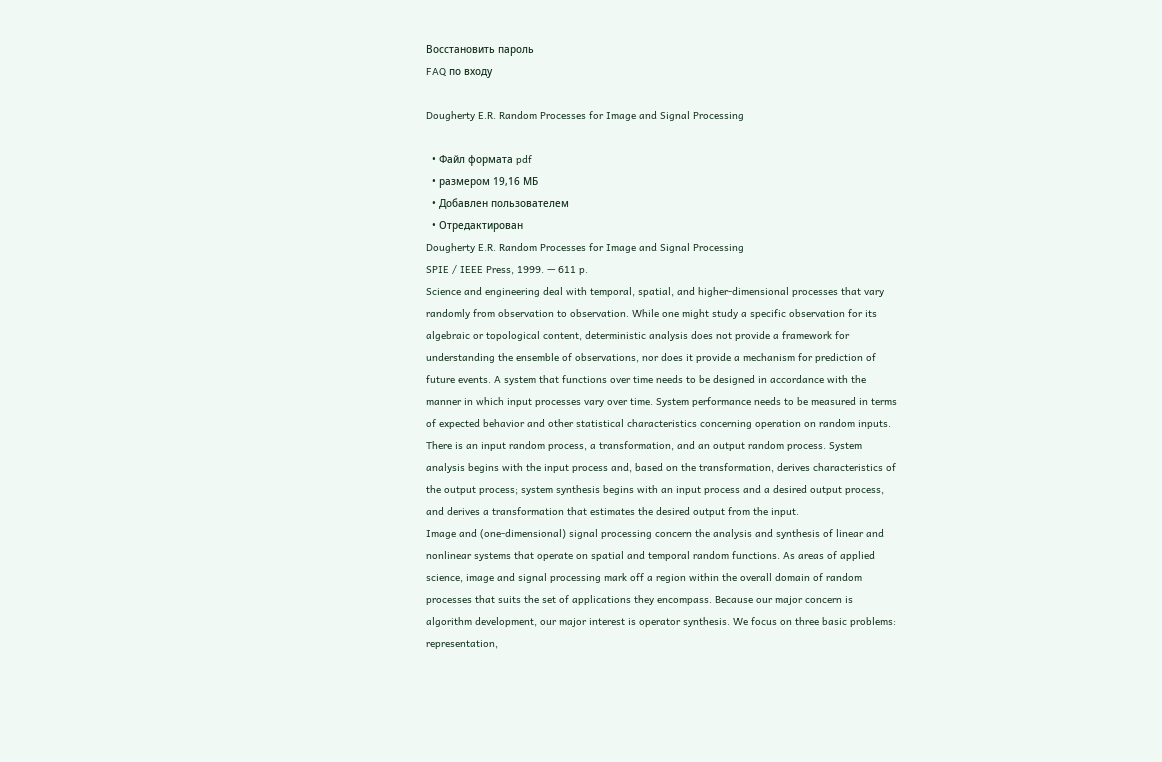Восстановить пароль
FAQ по входу

Dougherty E.R. Random Processes for Image and Signal Processing

  • Файл формата pdf
  • размером 19,16 МБ
  • Добавлен пользователем
  • Отредактирован
Dougherty E.R. Random Processes for Image and Signal Processing
SPIE / IEEE Press, 1999. — 611 p.
Science and engineering deal with temporal, spatial, and higher-dimensional processes that vary randomly from observation to observation. While one might study a specific observation for its algebraic or topological content, deterministic analysis does not provide a framework for understanding the ensemble of observations, nor does it provide a mechanism for prediction of future events. A system that functions over time needs to be designed in accordance with the manner in which input processes vary over time. System performance needs to be measured in terms of expected behavior and other statistical characteristics concerning operation on random inputs. There is an input random process, a transformation, and an output random process. System analysis begins with the input process and, based on the transformation, derives characteristics of the output process; system synthesis begins with an input process and a desired output process, and derives a transformation that estimates the desired output from the input.
Image and (one-dimensional) signal processing concern the analysis and synthesis of linear and nonlinear systems that operate on spatial and temporal random functions. As areas of applied science, image and signal processing mark off a region within the overall domain of random processes that suits the set of applications they encompass. Because our major concern is algorithm development, our major interest is operator synthesis. We focus on three basic problems: representation,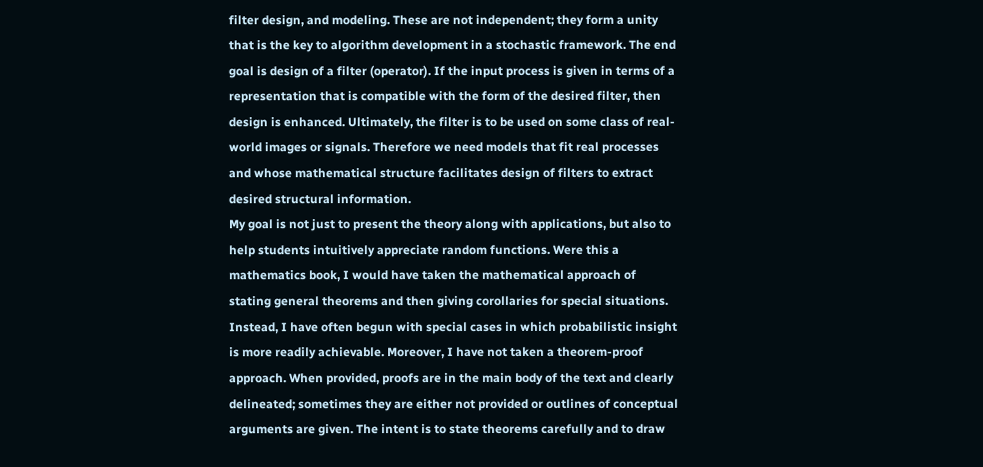filter design, and modeling. These are not independent; they form a unity that is the key to algorithm development in a stochastic framework. The end goal is design of a filter (operator). If the input process is given in terms of a representation that is compatible with the form of the desired filter, then design is enhanced. Ultimately, the filter is to be used on some class of real-world images or signals. Therefore we need models that fit real processes and whose mathematical structure facilitates design of filters to extract desired structural information.
My goal is not just to present the theory along with applications, but also to help students intuitively appreciate random functions. Were this a mathematics book, I would have taken the mathematical approach of stating general theorems and then giving corollaries for special situations. Instead, I have often begun with special cases in which probabilistic insight is more readily achievable. Moreover, I have not taken a theorem-proof approach. When provided, proofs are in the main body of the text and clearly delineated; sometimes they are either not provided or outlines of conceptual arguments are given. The intent is to state theorems carefully and to draw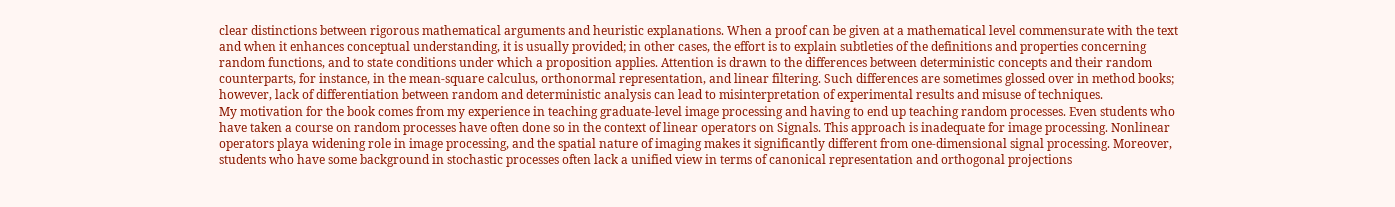clear distinctions between rigorous mathematical arguments and heuristic explanations. When a proof can be given at a mathematical level commensurate with the text and when it enhances conceptual understanding, it is usually provided; in other cases, the effort is to explain subtleties of the definitions and properties concerning random functions, and to state conditions under which a proposition applies. Attention is drawn to the differences between deterministic concepts and their random counterparts, for instance, in the mean-square calculus, orthonormal representation, and linear filtering. Such differences are sometimes glossed over in method books; however, lack of differentiation between random and deterministic analysis can lead to misinterpretation of experimental results and misuse of techniques.
My motivation for the book comes from my experience in teaching graduate-level image processing and having to end up teaching random processes. Even students who have taken a course on random processes have often done so in the context of linear operators on Signals. This approach is inadequate for image processing. Nonlinear operators playa widening role in image processing, and the spatial nature of imaging makes it significantly different from one-dimensional signal processing. Moreover, students who have some background in stochastic processes often lack a unified view in terms of canonical representation and orthogonal projections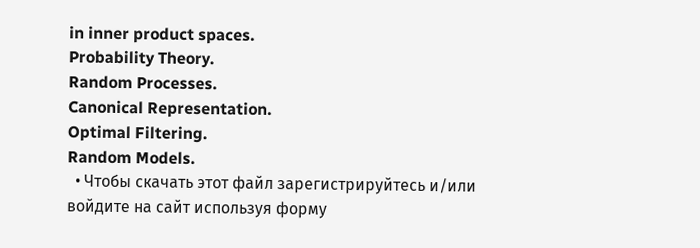in inner product spaces.
Probability Theory.
Random Processes.
Canonical Representation.
Optimal Filtering.
Random Models.
  • Чтобы скачать этот файл зарегистрируйтесь и/или войдите на сайт используя форму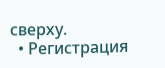сверху.
  • Регистрация